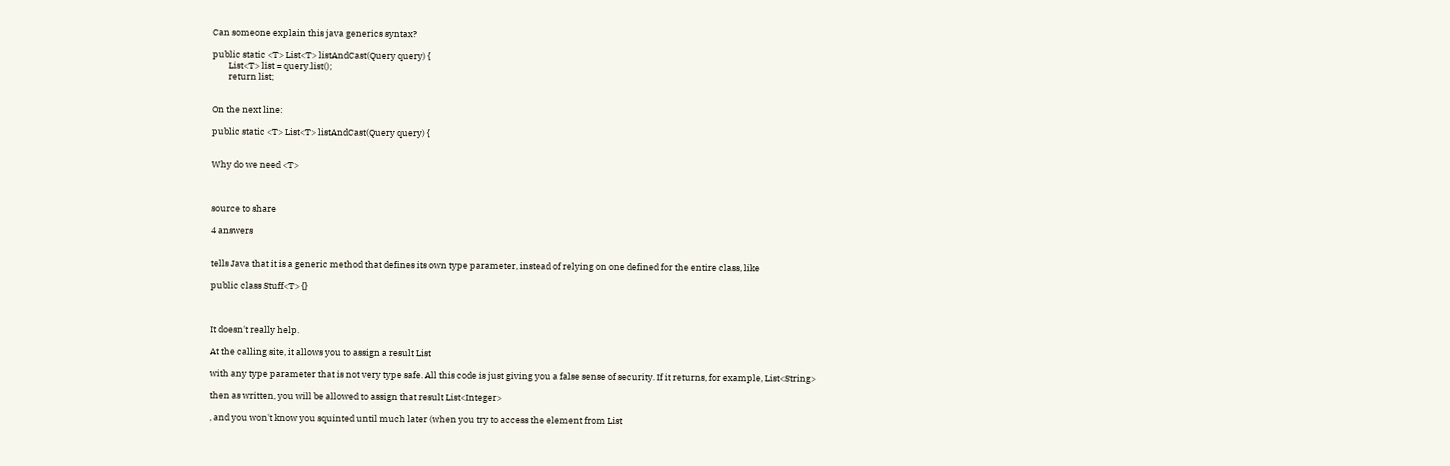Can someone explain this java generics syntax?

public static <T> List<T> listAndCast(Query query) {
        List<T> list = query.list();
        return list;


On the next line:

public static <T> List<T> listAndCast(Query query) {


Why do we need <T>



source to share

4 answers


tells Java that it is a generic method that defines its own type parameter, instead of relying on one defined for the entire class, like

public class Stuff<T> {}



It doesn't really help.

At the calling site, it allows you to assign a result List

with any type parameter that is not very type safe. All this code is just giving you a false sense of security. If it returns, for example, List<String>

then as written, you will be allowed to assign that result List<Integer>

, and you won't know you squinted until much later (when you try to access the element from List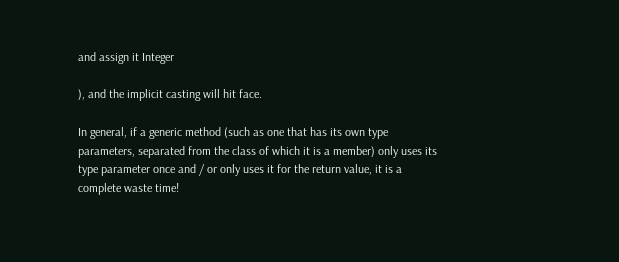and assign it Integer

), and the implicit casting will hit face.

In general, if a generic method (such as one that has its own type parameters, separated from the class of which it is a member) only uses its type parameter once and / or only uses it for the return value, it is a complete waste time!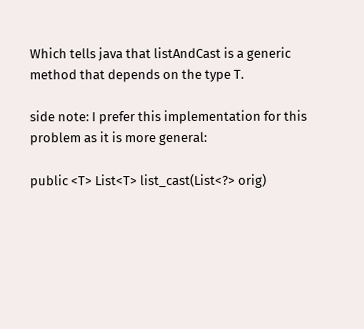Which tells java that listAndCast is a generic method that depends on the type T.

side note: I prefer this implementation for this problem as it is more general:

public <T> List<T> list_cast(List<?> orig)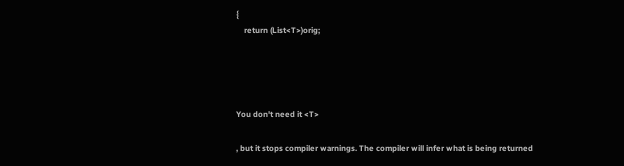{
    return (List<T>)orig;




You don't need it <T>

, but it stops compiler warnings. The compiler will infer what is being returned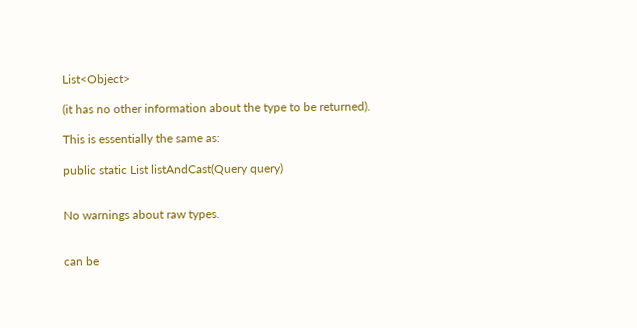List<Object>

(it has no other information about the type to be returned).

This is essentially the same as:

public static List listAndCast(Query query)


No warnings about raw types.


can be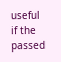useful if the passed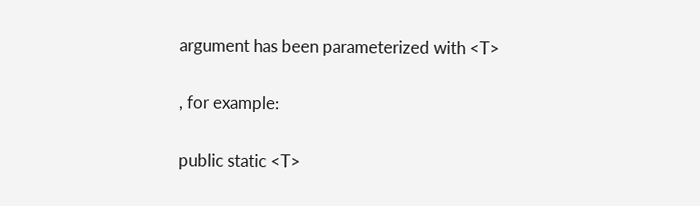argument has been parameterized with <T>

, for example:

public static <T>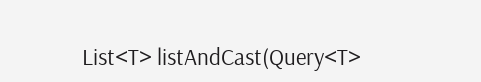List<T> listAndCast(Query<T>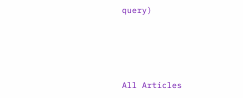query)




All Articles